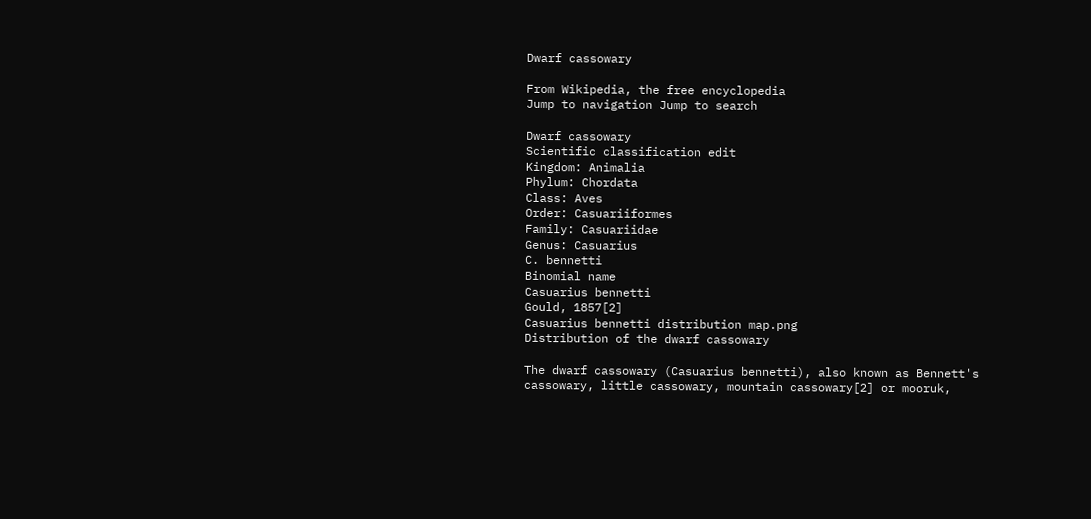Dwarf cassowary

From Wikipedia, the free encyclopedia
Jump to navigation Jump to search

Dwarf cassowary
Scientific classification edit
Kingdom: Animalia
Phylum: Chordata
Class: Aves
Order: Casuariiformes
Family: Casuariidae
Genus: Casuarius
C. bennetti
Binomial name
Casuarius bennetti
Gould, 1857[2]
Casuarius bennetti distribution map.png
Distribution of the dwarf cassowary

The dwarf cassowary (Casuarius bennetti), also known as Bennett's cassowary, little cassowary, mountain cassowary[2] or mooruk,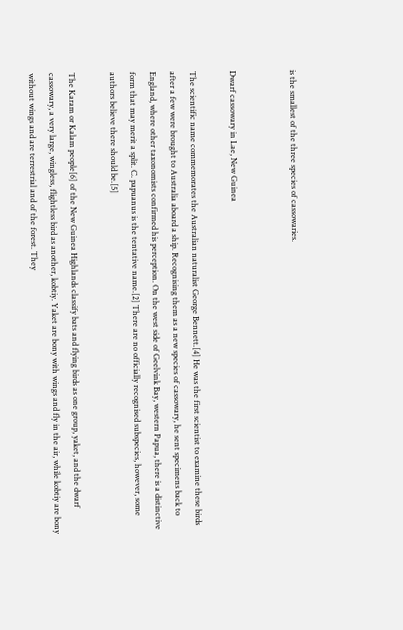is the smallest of the three species of cassowaries.


Dwarf cassowary in Lae, New Guinea

The scientific name commemorates the Australian naturalist George Bennett.[4] He was the first scientist to examine these birds after a few were brought to Australia aboard a ship. Recognising them as a new species of cassowary, he sent specimens back to England, where other taxonomists confirmed his perception. On the west side of Geelvink Bay, western Papua, there is a distinctive form that may merit a split. C. papuanus is the tentative name.[2] There are no officially recognised subspecies, however, some authors believe there should be.[5]

The Karam or Kalam people[6] of the New Guinea Highlands classify bats and flying birds as one group, yaket, and the dwarf cassowary, a very large, wingless, flightless bird as another, kobtiy. Yaket are bony with wings and fly in the air, while kobtiy are bony without wings and are terrestrial and of the forest. They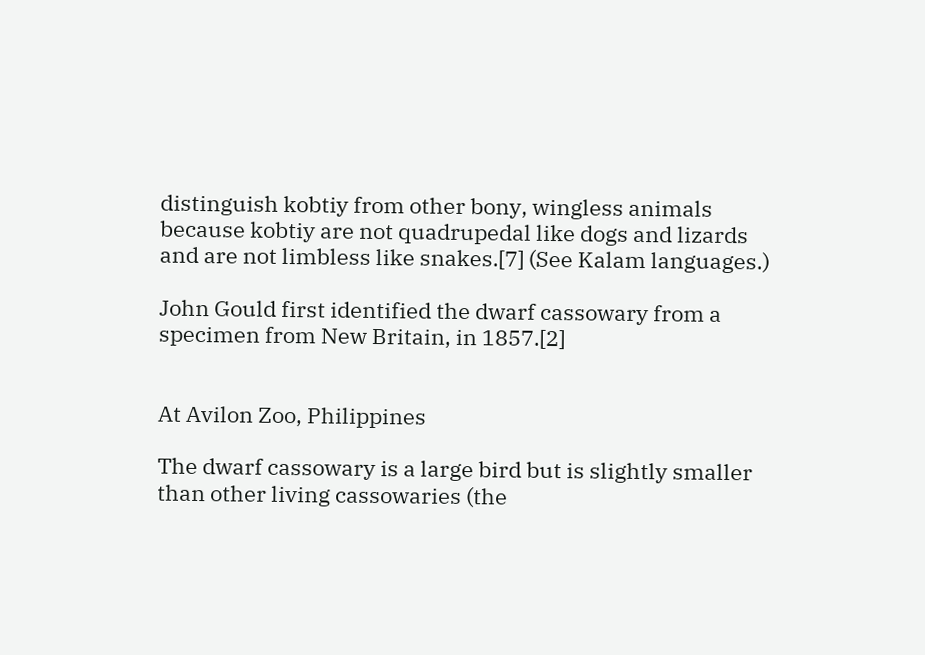distinguish kobtiy from other bony, wingless animals because kobtiy are not quadrupedal like dogs and lizards and are not limbless like snakes.[7] (See Kalam languages.)

John Gould first identified the dwarf cassowary from a specimen from New Britain, in 1857.[2]


At Avilon Zoo, Philippines

The dwarf cassowary is a large bird but is slightly smaller than other living cassowaries (the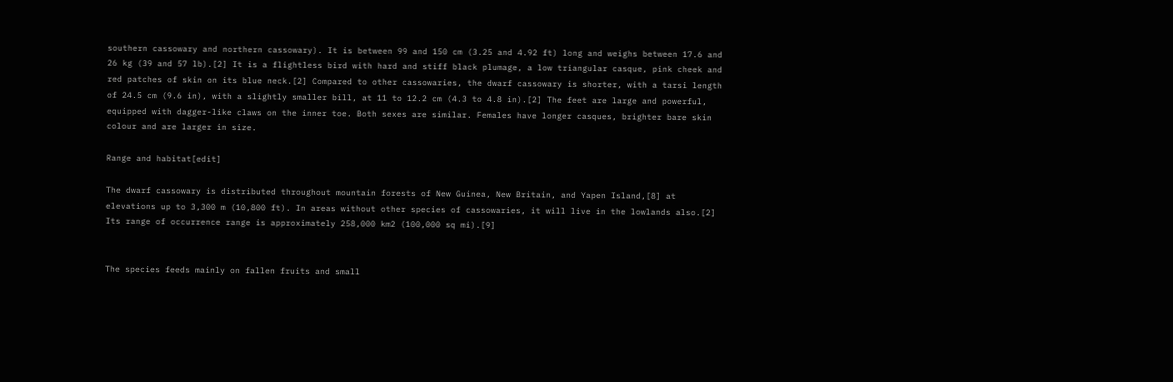southern cassowary and northern cassowary). It is between 99 and 150 cm (3.25 and 4.92 ft) long and weighs between 17.6 and 26 kg (39 and 57 lb).[2] It is a flightless bird with hard and stiff black plumage, a low triangular casque, pink cheek and red patches of skin on its blue neck.[2] Compared to other cassowaries, the dwarf cassowary is shorter, with a tarsi length of 24.5 cm (9.6 in), with a slightly smaller bill, at 11 to 12.2 cm (4.3 to 4.8 in).[2] The feet are large and powerful, equipped with dagger-like claws on the inner toe. Both sexes are similar. Females have longer casques, brighter bare skin colour and are larger in size.

Range and habitat[edit]

The dwarf cassowary is distributed throughout mountain forests of New Guinea, New Britain, and Yapen Island,[8] at elevations up to 3,300 m (10,800 ft). In areas without other species of cassowaries, it will live in the lowlands also.[2] Its range of occurrence range is approximately 258,000 km2 (100,000 sq mi).[9]


The species feeds mainly on fallen fruits and small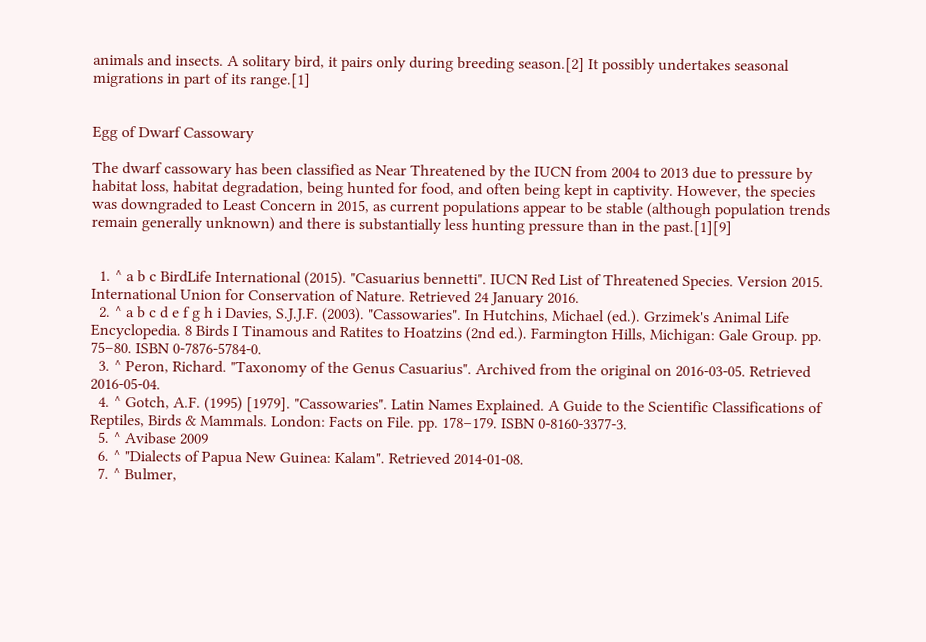animals and insects. A solitary bird, it pairs only during breeding season.[2] It possibly undertakes seasonal migrations in part of its range.[1]


Egg of Dwarf Cassowary

The dwarf cassowary has been classified as Near Threatened by the IUCN from 2004 to 2013 due to pressure by habitat loss, habitat degradation, being hunted for food, and often being kept in captivity. However, the species was downgraded to Least Concern in 2015, as current populations appear to be stable (although population trends remain generally unknown) and there is substantially less hunting pressure than in the past.[1][9]


  1. ^ a b c BirdLife International (2015). "Casuarius bennetti". IUCN Red List of Threatened Species. Version 2015. International Union for Conservation of Nature. Retrieved 24 January 2016.
  2. ^ a b c d e f g h i Davies, S.J.J.F. (2003). "Cassowaries". In Hutchins, Michael (ed.). Grzimek's Animal Life Encyclopedia. 8 Birds I Tinamous and Ratites to Hoatzins (2nd ed.). Farmington Hills, Michigan: Gale Group. pp. 75–80. ISBN 0-7876-5784-0.
  3. ^ Peron, Richard. "Taxonomy of the Genus Casuarius". Archived from the original on 2016-03-05. Retrieved 2016-05-04.
  4. ^ Gotch, A.F. (1995) [1979]. "Cassowaries". Latin Names Explained. A Guide to the Scientific Classifications of Reptiles, Birds & Mammals. London: Facts on File. pp. 178–179. ISBN 0-8160-3377-3.
  5. ^ Avibase 2009
  6. ^ "Dialects of Papua New Guinea: Kalam". Retrieved 2014-01-08.
  7. ^ Bulmer,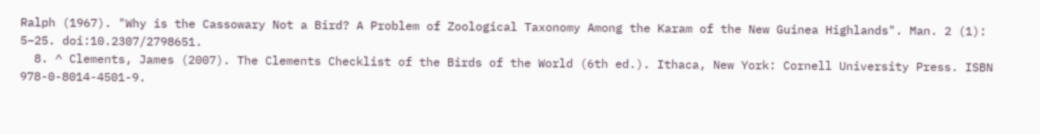Ralph (1967). "Why is the Cassowary Not a Bird? A Problem of Zoological Taxonomy Among the Karam of the New Guinea Highlands". Man. 2 (1): 5–25. doi:10.2307/2798651.
  8. ^ Clements, James (2007). The Clements Checklist of the Birds of the World (6th ed.). Ithaca, New York: Cornell University Press. ISBN 978-0-8014-4501-9.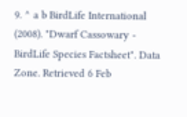9. ^ a b BirdLife International (2008). "Dwarf Cassowary - BirdLife Species Factsheet". Data Zone. Retrieved 6 Feb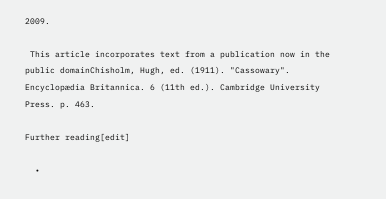2009.

 This article incorporates text from a publication now in the public domainChisholm, Hugh, ed. (1911). "Cassowary". Encyclopædia Britannica. 6 (11th ed.). Cambridge University Press. p. 463.

Further reading[edit]

  •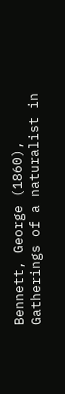Bennett, George (1860), Gatherings of a naturalist in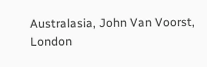Australasia, John Van Voorst, London